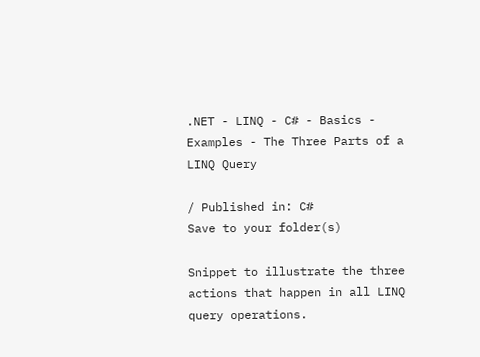.NET - LINQ - C# - Basics - Examples - The Three Parts of a LINQ Query

/ Published in: C#
Save to your folder(s)

Snippet to illustrate the three actions that happen in all LINQ query operations.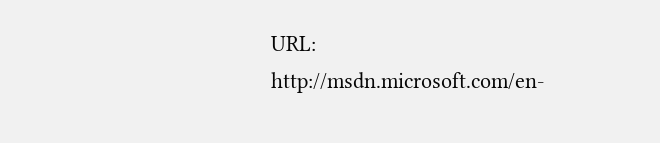URL: http://msdn.microsoft.com/en-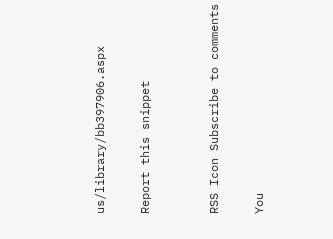us/library/bb397906.aspx

Report this snippet


RSS Icon Subscribe to comments

You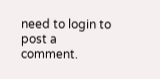need to login to post a comment.